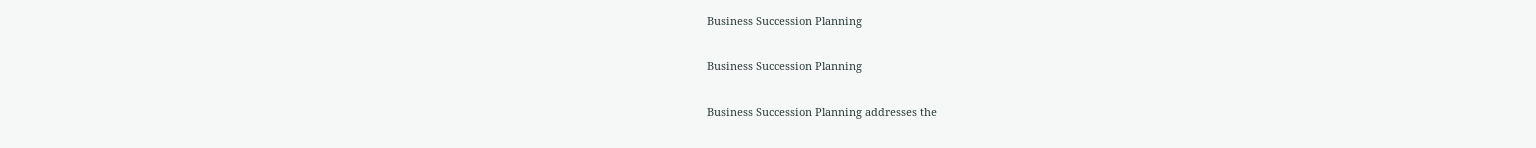Business Succession Planning

Business Succession Planning

Business Succession Planning addresses the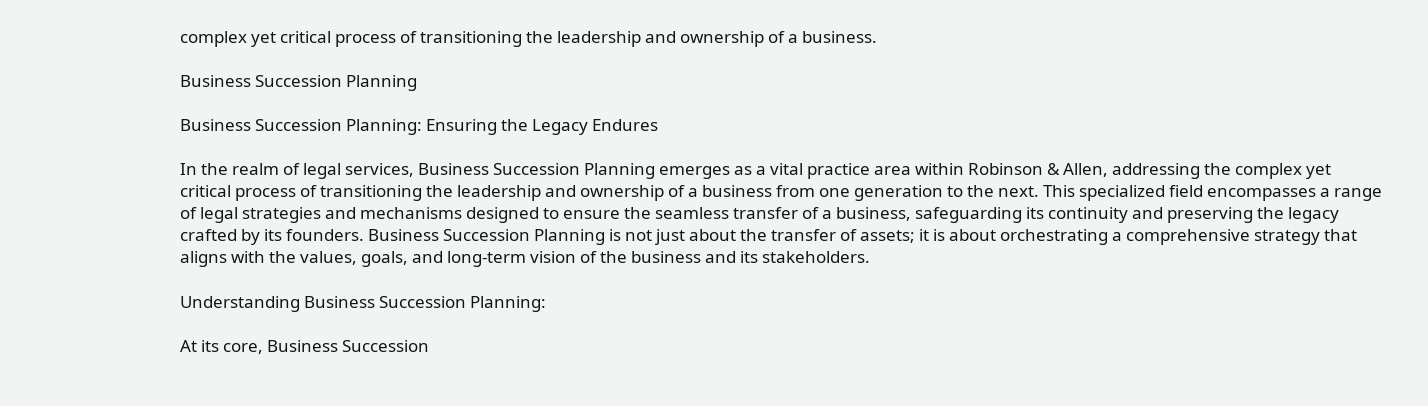complex yet critical process of transitioning the leadership and ownership of a business.

Business Succession Planning

Business Succession Planning: Ensuring the Legacy Endures

In the realm of legal services, Business Succession Planning emerges as a vital practice area within Robinson & Allen, addressing the complex yet critical process of transitioning the leadership and ownership of a business from one generation to the next. This specialized field encompasses a range of legal strategies and mechanisms designed to ensure the seamless transfer of a business, safeguarding its continuity and preserving the legacy crafted by its founders. Business Succession Planning is not just about the transfer of assets; it is about orchestrating a comprehensive strategy that aligns with the values, goals, and long-term vision of the business and its stakeholders.

Understanding Business Succession Planning:

At its core, Business Succession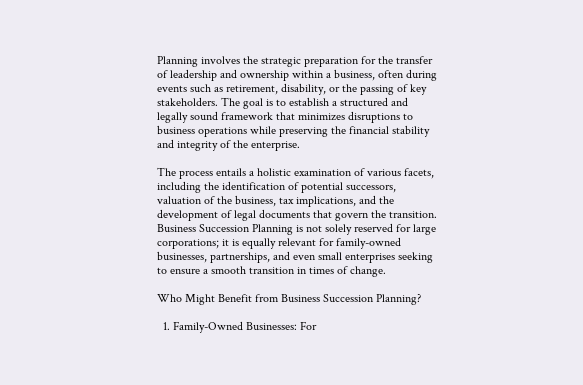Planning involves the strategic preparation for the transfer of leadership and ownership within a business, often during events such as retirement, disability, or the passing of key stakeholders. The goal is to establish a structured and legally sound framework that minimizes disruptions to business operations while preserving the financial stability and integrity of the enterprise.

The process entails a holistic examination of various facets, including the identification of potential successors, valuation of the business, tax implications, and the development of legal documents that govern the transition. Business Succession Planning is not solely reserved for large corporations; it is equally relevant for family-owned businesses, partnerships, and even small enterprises seeking to ensure a smooth transition in times of change.

Who Might Benefit from Business Succession Planning?

  1. Family-Owned Businesses: For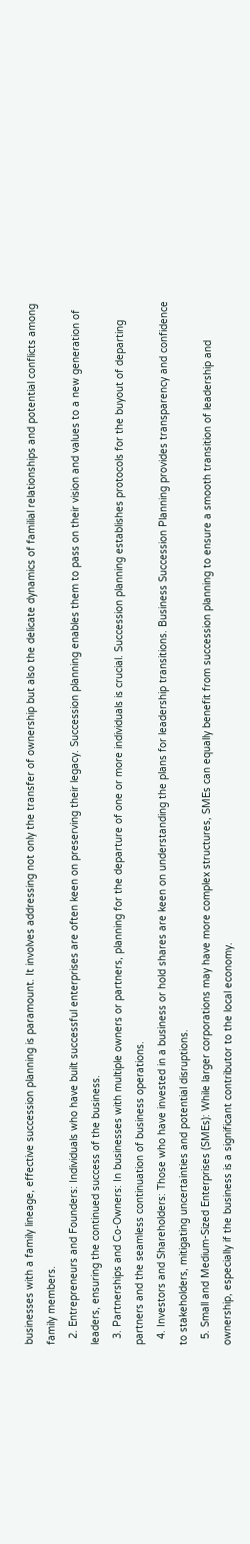businesses with a family lineage, effective succession planning is paramount. It involves addressing not only the transfer of ownership but also the delicate dynamics of familial relationships and potential conflicts among family members.
  2. Entrepreneurs and Founders: Individuals who have built successful enterprises are often keen on preserving their legacy. Succession planning enables them to pass on their vision and values to a new generation of leaders, ensuring the continued success of the business.
  3. Partnerships and Co-Owners: In businesses with multiple owners or partners, planning for the departure of one or more individuals is crucial. Succession planning establishes protocols for the buyout of departing partners and the seamless continuation of business operations.
  4. Investors and Shareholders: Those who have invested in a business or hold shares are keen on understanding the plans for leadership transitions. Business Succession Planning provides transparency and confidence to stakeholders, mitigating uncertainties and potential disruptions.
  5. Small and Medium-Sized Enterprises (SMEs): While larger corporations may have more complex structures, SMEs can equally benefit from succession planning to ensure a smooth transition of leadership and ownership, especially if the business is a significant contributor to the local economy.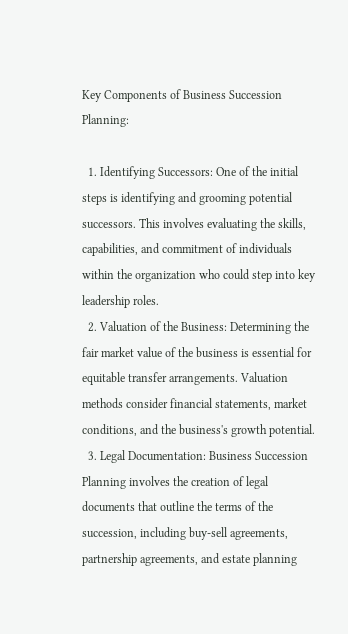Key Components of Business Succession Planning:

  1. Identifying Successors: One of the initial steps is identifying and grooming potential successors. This involves evaluating the skills, capabilities, and commitment of individuals within the organization who could step into key leadership roles.
  2. Valuation of the Business: Determining the fair market value of the business is essential for equitable transfer arrangements. Valuation methods consider financial statements, market conditions, and the business's growth potential.
  3. Legal Documentation: Business Succession Planning involves the creation of legal documents that outline the terms of the succession, including buy-sell agreements, partnership agreements, and estate planning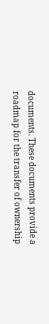documents. These documents provide a roadmap for the transfer of ownership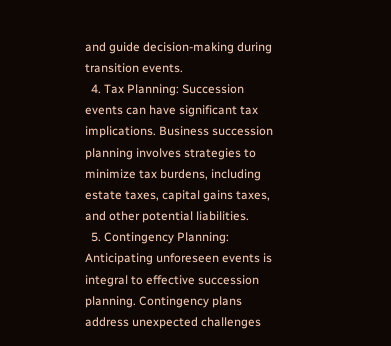and guide decision-making during transition events.
  4. Tax Planning: Succession events can have significant tax implications. Business succession planning involves strategies to minimize tax burdens, including estate taxes, capital gains taxes, and other potential liabilities.
  5. Contingency Planning: Anticipating unforeseen events is integral to effective succession planning. Contingency plans address unexpected challenges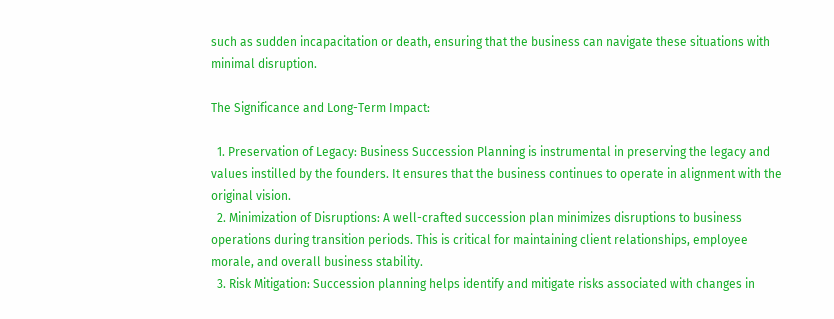such as sudden incapacitation or death, ensuring that the business can navigate these situations with minimal disruption.

The Significance and Long-Term Impact:

  1. Preservation of Legacy: Business Succession Planning is instrumental in preserving the legacy and values instilled by the founders. It ensures that the business continues to operate in alignment with the original vision.
  2. Minimization of Disruptions: A well-crafted succession plan minimizes disruptions to business operations during transition periods. This is critical for maintaining client relationships, employee morale, and overall business stability.
  3. Risk Mitigation: Succession planning helps identify and mitigate risks associated with changes in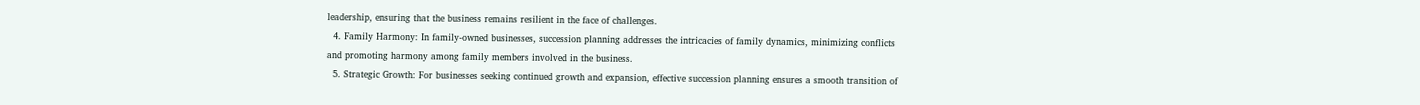leadership, ensuring that the business remains resilient in the face of challenges.
  4. Family Harmony: In family-owned businesses, succession planning addresses the intricacies of family dynamics, minimizing conflicts and promoting harmony among family members involved in the business.
  5. Strategic Growth: For businesses seeking continued growth and expansion, effective succession planning ensures a smooth transition of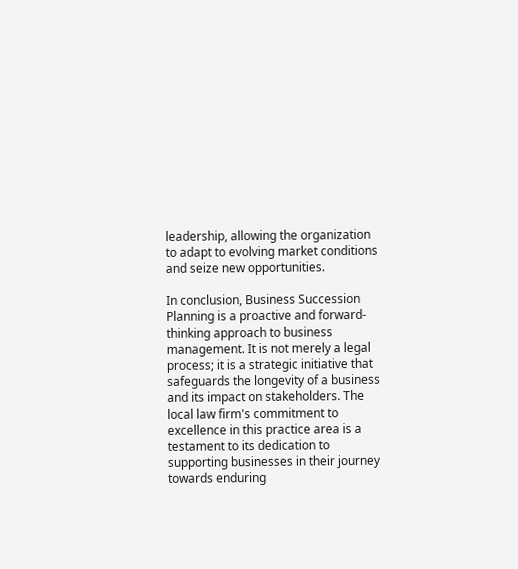leadership, allowing the organization to adapt to evolving market conditions and seize new opportunities.

In conclusion, Business Succession Planning is a proactive and forward-thinking approach to business management. It is not merely a legal process; it is a strategic initiative that safeguards the longevity of a business and its impact on stakeholders. The local law firm's commitment to excellence in this practice area is a testament to its dedication to supporting businesses in their journey towards enduring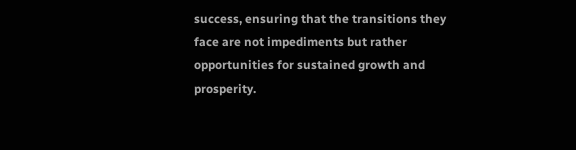success, ensuring that the transitions they face are not impediments but rather opportunities for sustained growth and prosperity.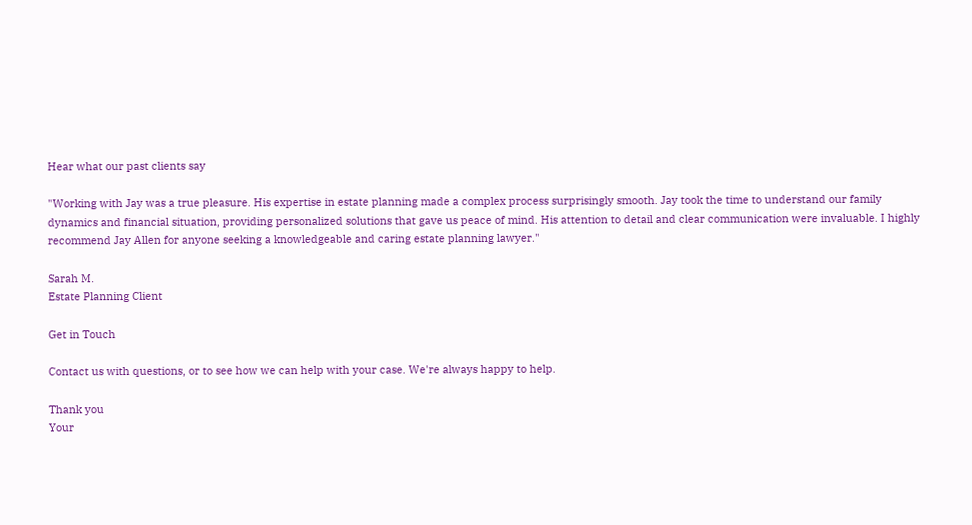Hear what our past clients say

"Working with Jay was a true pleasure. His expertise in estate planning made a complex process surprisingly smooth. Jay took the time to understand our family dynamics and financial situation, providing personalized solutions that gave us peace of mind. His attention to detail and clear communication were invaluable. I highly recommend Jay Allen for anyone seeking a knowledgeable and caring estate planning lawyer."

Sarah M.
Estate Planning Client

Get in Touch

Contact us with questions, or to see how we can help with your case. We're always happy to help.

Thank you
Your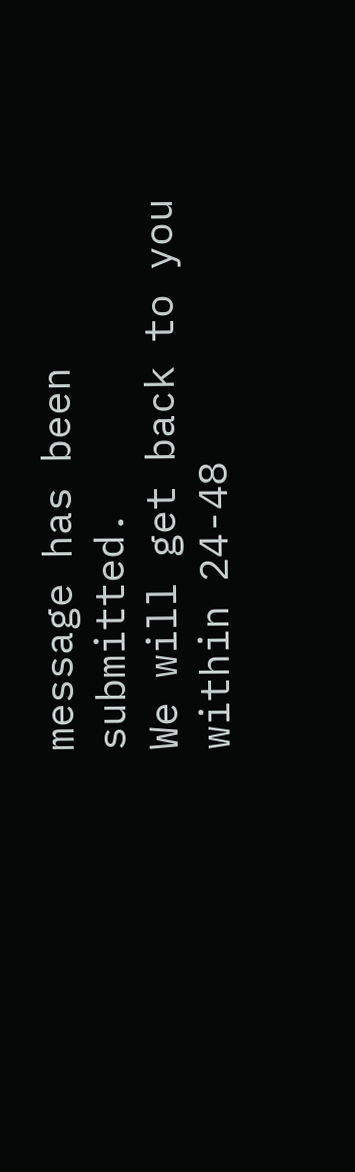message has been submitted.
We will get back to you within 24-48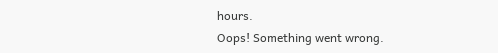hours.
Oops! Something went wrong.